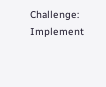Challenge: Implement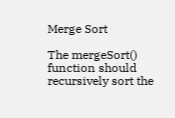Merge Sort

The mergeSort() function should recursively sort the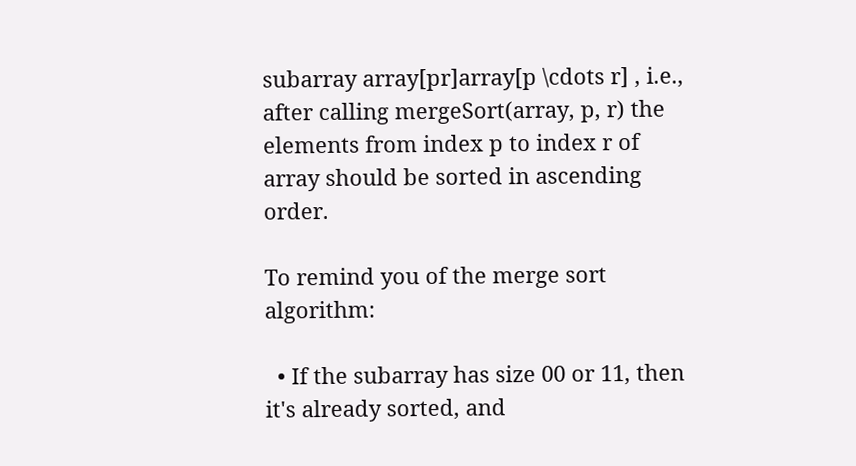subarray array[pr]array[p \cdots r] , i.e., after calling mergeSort(array, p, r) the elements from index p to index r of array should be sorted in ascending order.

To remind you of the merge sort algorithm:

  • If the subarray has size 00 or 11, then it's already sorted, and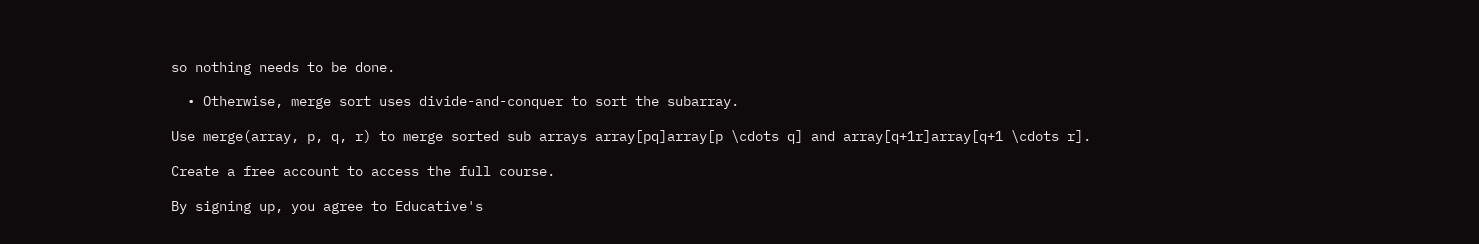so nothing needs to be done.

  • Otherwise, merge sort uses divide-and-conquer to sort the subarray.

Use merge(array, p, q, r) to merge sorted sub arrays array[pq]array[p \cdots q] and array[q+1r]array[q+1 \cdots r].

Create a free account to access the full course.

By signing up, you agree to Educative's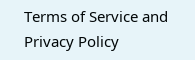Terms of Service and Privacy Policy